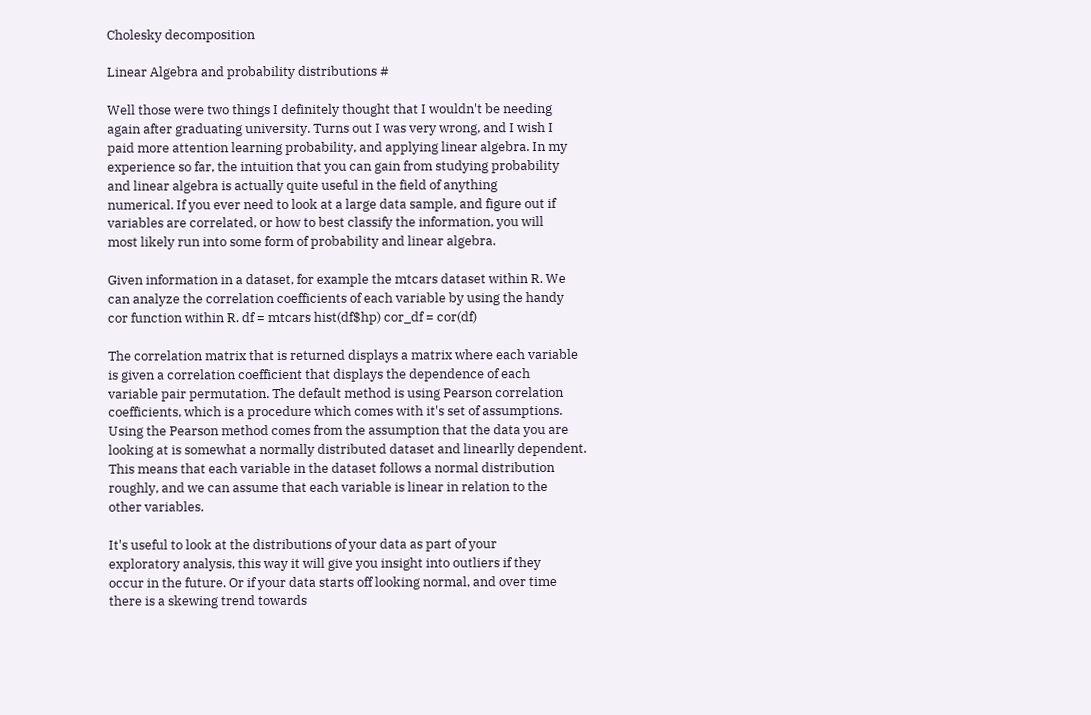Cholesky decomposition

Linear Algebra and probability distributions #

Well those were two things I definitely thought that I wouldn't be needing
again after graduating university. Turns out I was very wrong, and I wish I
paid more attention learning probability, and applying linear algebra. In my
experience so far, the intuition that you can gain from studying probability
and linear algebra is actually quite useful in the field of anything
numerical. If you ever need to look at a large data sample, and figure out if
variables are correlated, or how to best classify the information, you will
most likely run into some form of probability and linear algebra.

Given information in a dataset, for example the mtcars dataset within R. We
can analyze the correlation coefficients of each variable by using the handy
cor function within R. df = mtcars hist(df$hp) cor_df = cor(df)

The correlation matrix that is returned displays a matrix where each variable
is given a correlation coefficient that displays the dependence of each
variable pair permutation. The default method is using Pearson correlation
coefficients, which is a procedure which comes with it's set of assumptions.
Using the Pearson method comes from the assumption that the data you are
looking at is somewhat a normally distributed dataset and linearlly dependent.
This means that each variable in the dataset follows a normal distribution
roughly, and we can assume that each variable is linear in relation to the
other variables.

It's useful to look at the distributions of your data as part of your
exploratory analysis, this way it will give you insight into outliers if they
occur in the future. Or if your data starts off looking normal, and over time
there is a skewing trend towards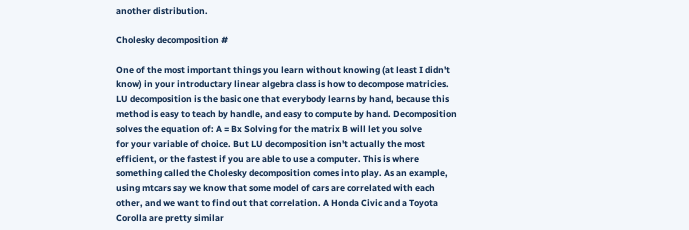another distribution.

Cholesky decomposition #

One of the most important things you learn without knowing (at least I didn't
know) in your introductary linear algebra class is how to decompose matricies.
LU decomposition is the basic one that everybody learns by hand, because this
method is easy to teach by handle, and easy to compute by hand. Decomposition
solves the equation of: A = Bx Solving for the matrix B will let you solve
for your variable of choice. But LU decomposition isn't actually the most
efficient, or the fastest if you are able to use a computer. This is where
something called the Cholesky decomposition comes into play. As an example,
using mtcars say we know that some model of cars are correlated with each
other, and we want to find out that correlation. A Honda Civic and a Toyota
Corolla are pretty similar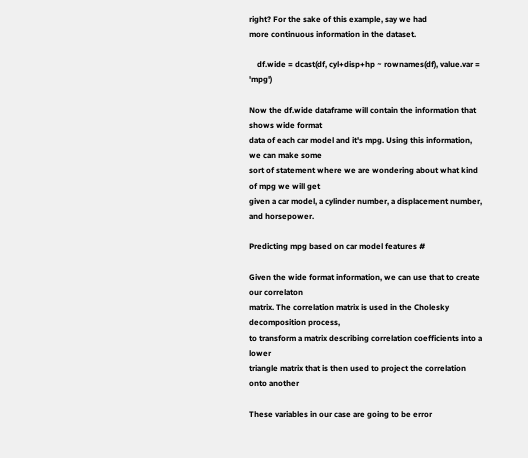right? For the sake of this example, say we had
more continuous information in the dataset.

    df.wide = dcast(df, cyl+disp+hp ~ rownames(df), value.var = 'mpg')

Now the df.wide dataframe will contain the information that shows wide format
data of each car model and it's mpg. Using this information, we can make some
sort of statement where we are wondering about what kind of mpg we will get
given a car model, a cylinder number, a displacement number, and horsepower.

Predicting mpg based on car model features #

Given the wide format information, we can use that to create our correlaton
matrix. The correlation matrix is used in the Cholesky decomposition process,
to transform a matrix describing correlation coefficients into a lower
triangle matrix that is then used to project the correlation onto another

These variables in our case are going to be error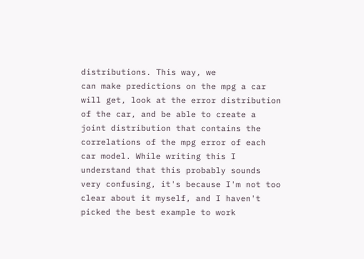distributions. This way, we
can make predictions on the mpg a car will get, look at the error distribution
of the car, and be able to create a joint distribution that contains the
correlations of the mpg error of each car model. While writing this I
understand that this probably sounds very confusing, it's because I'm not too
clear about it myself, and I haven't picked the best example to work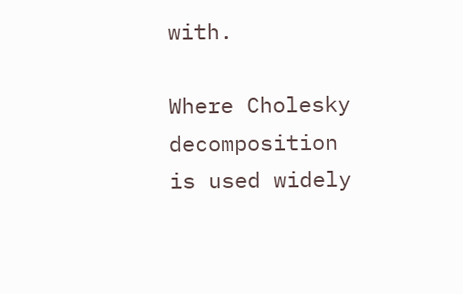with.

Where Cholesky decomposition is used widely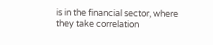is in the financial sector, where
they take correlation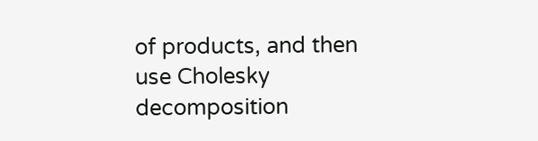of products, and then use Cholesky decomposition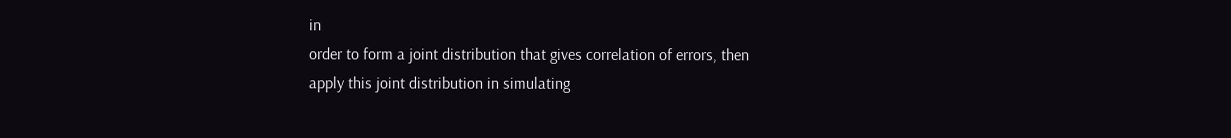in
order to form a joint distribution that gives correlation of errors, then
apply this joint distribution in simulating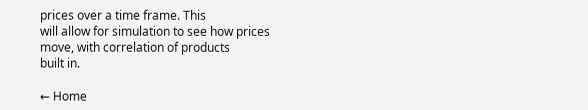prices over a time frame. This
will allow for simulation to see how prices move, with correlation of products
built in.

← Home